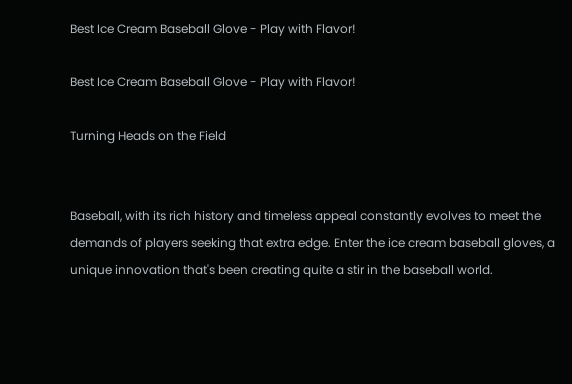Best Ice Cream Baseball Glove - Play with Flavor!

Best Ice Cream Baseball Glove - Play with Flavor!

Turning Heads on the Field


Baseball, with its rich history and timeless appeal constantly evolves to meet the demands of players seeking that extra edge. Enter the ice cream baseball gloves, a unique innovation that's been creating quite a stir in the baseball world.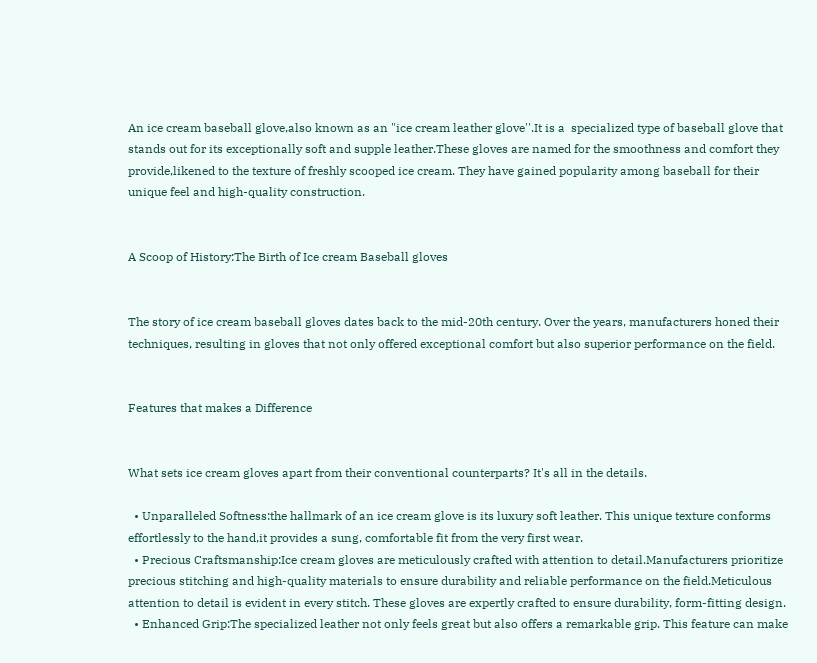An ice cream baseball glove,also known as an "ice cream leather glove''.It is a  specialized type of baseball glove that stands out for its exceptionally soft and supple leather.These gloves are named for the smoothness and comfort they provide,likened to the texture of freshly scooped ice cream. They have gained popularity among baseball for their unique feel and high-quality construction.


A Scoop of History:The Birth of Ice cream Baseball gloves


The story of ice cream baseball gloves dates back to the mid-20th century. Over the years, manufacturers honed their techniques, resulting in gloves that not only offered exceptional comfort but also superior performance on the field.


Features that makes a Difference


What sets ice cream gloves apart from their conventional counterparts? It's all in the details.

  • Unparalleled Softness:the hallmark of an ice cream glove is its luxury soft leather. This unique texture conforms effortlessly to the hand,it provides a sung, comfortable fit from the very first wear.
  • Precious Craftsmanship:Ice cream gloves are meticulously crafted with attention to detail.Manufacturers prioritize precious stitching and high-quality materials to ensure durability and reliable performance on the field.Meticulous attention to detail is evident in every stitch. These gloves are expertly crafted to ensure durability, form-fitting design.
  • Enhanced Grip:The specialized leather not only feels great but also offers a remarkable grip. This feature can make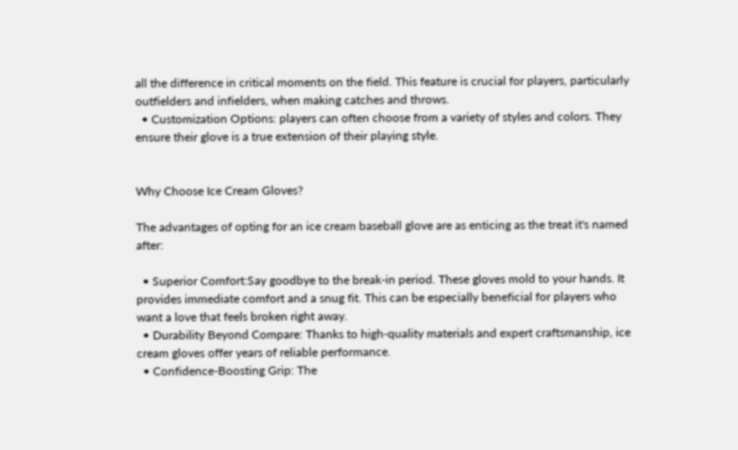all the difference in critical moments on the field. This feature is crucial for players, particularly outfielders and infielders, when making catches and throws.
  • Customization Options: players can often choose from a variety of styles and colors. They ensure their glove is a true extension of their playing style.


Why Choose Ice Cream Gloves?

The advantages of opting for an ice cream baseball glove are as enticing as the treat it's named after:

  • Superior Comfort:Say goodbye to the break-in period. These gloves mold to your hands. It provides immediate comfort and a snug fit. This can be especially beneficial for players who want a love that feels broken right away.
  • Durability Beyond Compare: Thanks to high-quality materials and expert craftsmanship, ice cream gloves offer years of reliable performance.
  • Confidence-Boosting Grip: The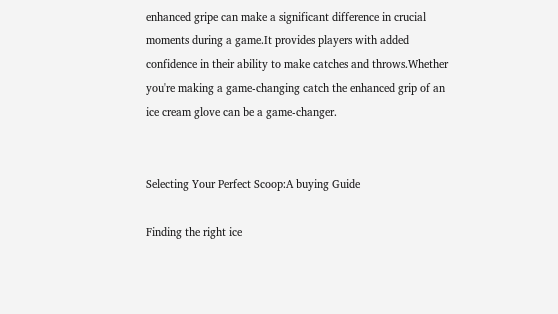enhanced gripe can make a significant difference in crucial moments during a game.It provides players with added confidence in their ability to make catches and throws.Whether you're making a game-changing catch the enhanced grip of an ice cream glove can be a game-changer.


Selecting Your Perfect Scoop:A buying Guide

Finding the right ice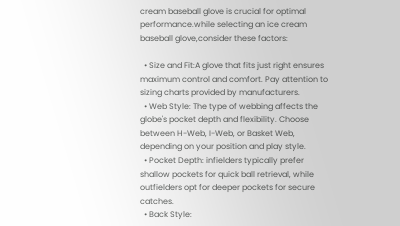cream baseball glove is crucial for optimal performance.while selecting an ice cream baseball glove,consider these factors:

  • Size and Fit:A glove that fits just right ensures maximum control and comfort. Pay attention to sizing charts provided by manufacturers.
  • Web Style: The type of webbing affects the globe's pocket depth and flexibility. Choose between H-Web, I-Web, or Basket Web, depending on your position and play style.
  • Pocket Depth: infielders typically prefer shallow pockets for quick ball retrieval, while outfielders opt for deeper pockets for secure catches.
  • Back Style: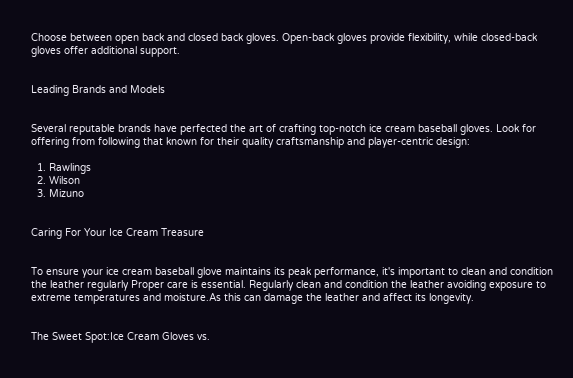Choose between open back and closed back gloves. Open-back gloves provide flexibility, while closed-back gloves offer additional support.


Leading Brands and Models


Several reputable brands have perfected the art of crafting top-notch ice cream baseball gloves. Look for offering from following that known for their quality craftsmanship and player-centric design:

  1. Rawlings
  2. Wilson
  3. Mizuno


Caring For Your Ice Cream Treasure


To ensure your ice cream baseball glove maintains its peak performance, it's important to clean and condition the leather regularly Proper care is essential. Regularly clean and condition the leather avoiding exposure to extreme temperatures and moisture.As this can damage the leather and affect its longevity.


The Sweet Spot:Ice Cream Gloves vs.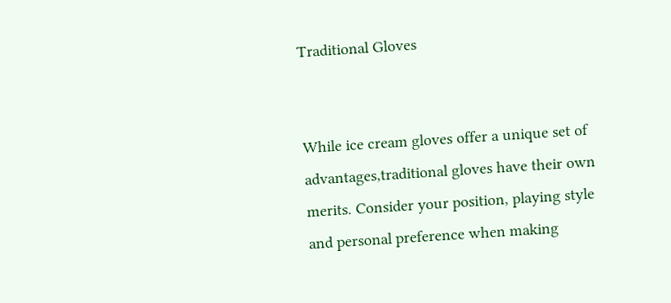Traditional Gloves


While ice cream gloves offer a unique set of advantages,traditional gloves have their own merits. Consider your position, playing style and personal preference when making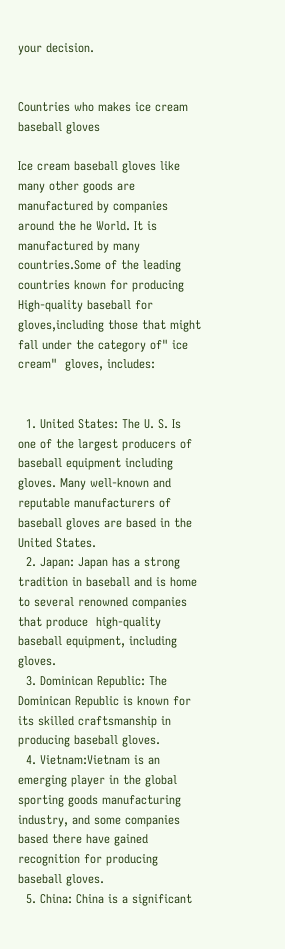your decision.


Countries who makes ice cream baseball gloves

Ice cream baseball gloves like many other goods are manufactured by companies around the he World. It is manufactured by many countries.Some of the leading countries known for producing High-quality baseball for gloves,including those that might fall under the category of" ice cream"  gloves, includes:


  1. United States: The U. S. Is one of the largest producers of baseball equipment including gloves. Many well-known and reputable manufacturers of baseball gloves are based in the United States.
  2. Japan: Japan has a strong tradition in baseball and is home to several renowned companies that produce  high-quality baseball equipment, including gloves.
  3. Dominican Republic: The Dominican Republic is known for its skilled craftsmanship in producing baseball gloves.
  4. Vietnam:Vietnam is an emerging player in the global sporting goods manufacturing industry, and some companies based there have gained recognition for producing baseball gloves.
  5. China: China is a significant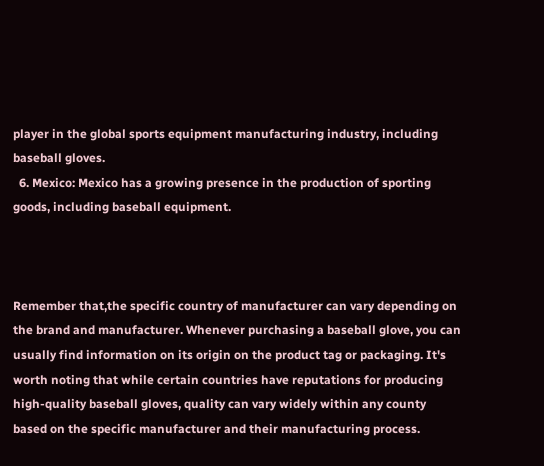player in the global sports equipment manufacturing industry, including baseball gloves.
  6. Mexico: Mexico has a growing presence in the production of sporting goods, including baseball equipment.



Remember that,the specific country of manufacturer can vary depending on the brand and manufacturer. Whenever purchasing a baseball glove, you can usually find information on its origin on the product tag or packaging. It's worth noting that while certain countries have reputations for producing high-quality baseball gloves, quality can vary widely within any county based on the specific manufacturer and their manufacturing process.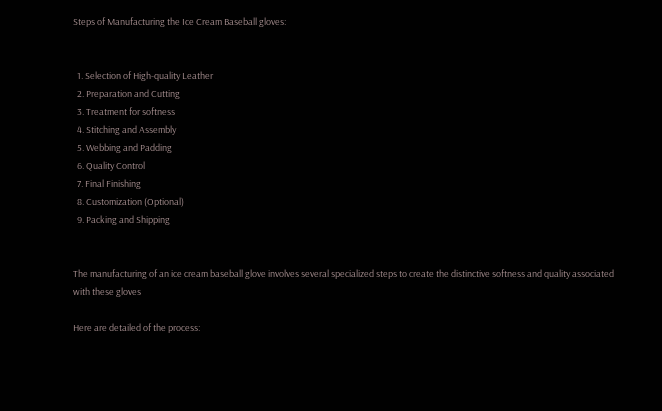Steps of Manufacturing the Ice Cream Baseball gloves:


  1. Selection of High-quality Leather
  2. Preparation and Cutting
  3. Treatment for softness
  4. Stitching and Assembly
  5. Webbing and Padding
  6. Quality Control
  7. Final Finishing
  8. Customization (Optional)
  9. Packing and Shipping


The manufacturing of an ice cream baseball glove involves several specialized steps to create the distinctive softness and quality associated with these gloves

Here are detailed of the process: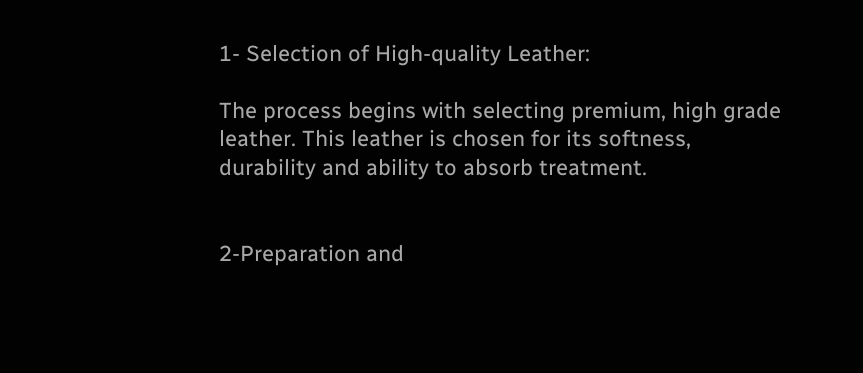1- Selection of High-quality Leather:

The process begins with selecting premium, high grade leather. This leather is chosen for its softness, durability and ability to absorb treatment.


2-Preparation and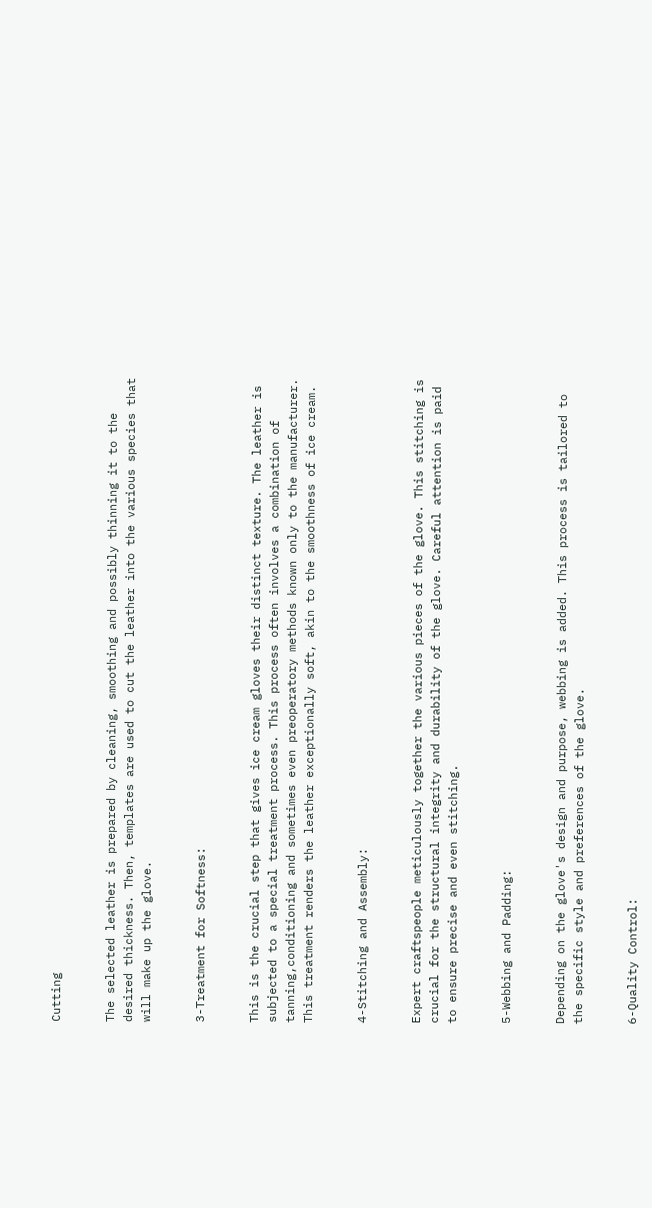Cutting


The selected leather is prepared by cleaning, smoothing and possibly thinning it to the desired thickness. Then, templates are used to cut the leather into the various species that will make up the glove.


3-Treatment for Softness:


This is the crucial step that gives ice cream gloves their distinct texture. The leather is subjected to a special treatment process. This process often involves a combination of tanning,conditioning and sometimes even preoperatory methods known only to the manufacturer. This treatment renders the leather exceptionally soft, akin to the smoothness of ice cream.


4-Stitching and Assembly:


Expert craftspeople meticulously together the various pieces of the glove. This stitching is crucial for the structural integrity and durability of the glove. Careful attention is paid to ensure precise and even stitching.


5-Webbing and Padding:


Depending on the glove's design and purpose, webbing is added. This process is tailored to the specific style and preferences of the glove.


6-Quality Control: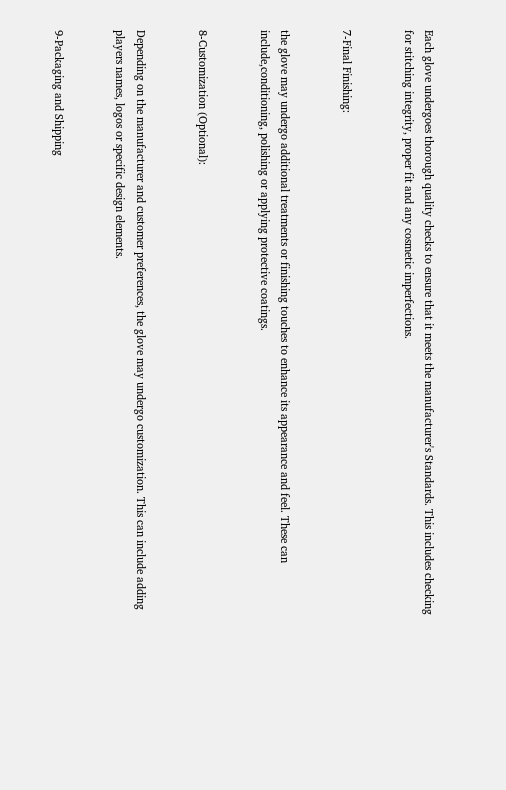Each glove undergoes thorough quality checks to ensure that it meets the manufacturer's Standards. This includes checking for stitching integrity, proper fit and any cosmetic imperfections.


7-Final Finishing:


the glove may undergo additional treatments or finishing touches to enhance its appearance and feel. These can include,conditioning, polishing or applying protective coatings.


8-Customization (Optional):


Depending on the manufacturer and customer preferences, the glove may undergo customization. This can include adding players names, logos or specific design elements.


9-Packaging and Shipping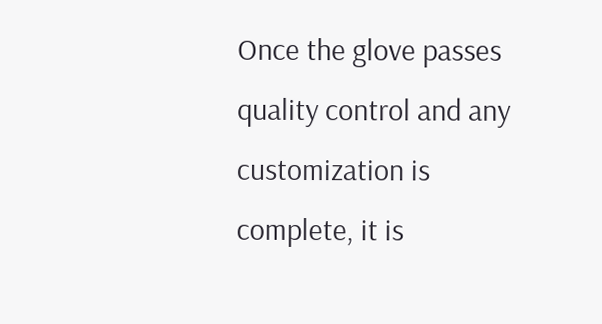Once the glove passes quality control and any customization is complete, it is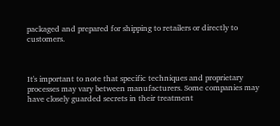packaged and prepared for shipping to retailers or directly to customers.



It's important to note that specific techniques and proprietary processes may vary between manufacturers. Some companies may have closely guarded secrets in their treatment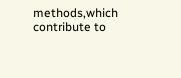methods,which contribute to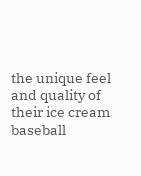the unique feel and quality of their ice cream baseball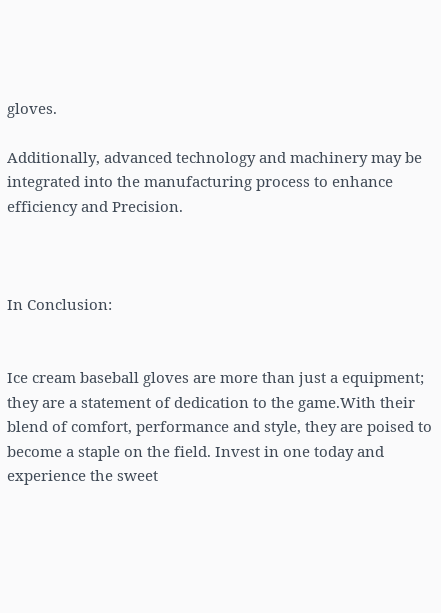gloves.

Additionally, advanced technology and machinery may be  integrated into the manufacturing process to enhance efficiency and Precision.



In Conclusion:


Ice cream baseball gloves are more than just a equipment; they are a statement of dedication to the game.With their blend of comfort, performance and style, they are poised to become a staple on the field. Invest in one today and experience the sweet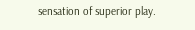sensation of superior play.